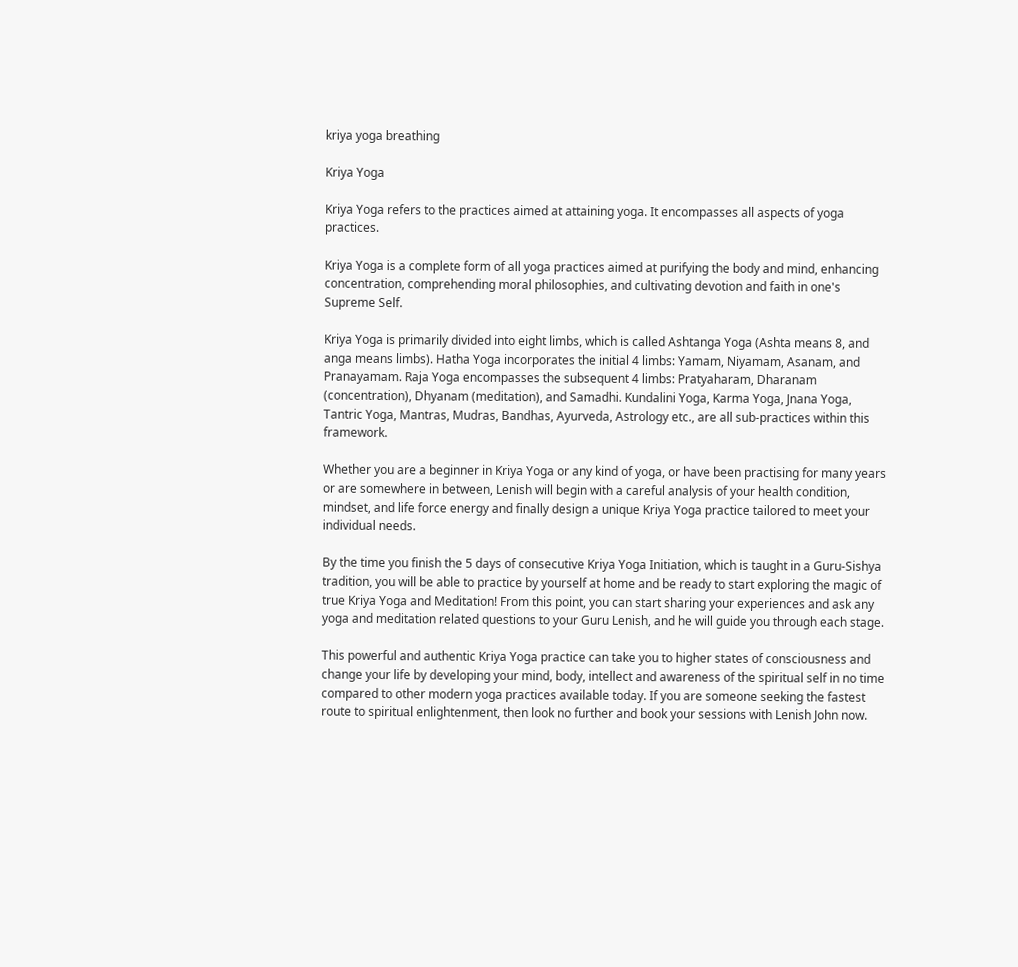kriya yoga breathing

Kriya Yoga

Kriya Yoga refers to the practices aimed at attaining yoga. It encompasses all aspects of yoga practices.

Kriya Yoga is a complete form of all yoga practices aimed at purifying the body and mind, enhancing concentration, comprehending moral philosophies, and cultivating devotion and faith in one's Supreme Self.

Kriya Yoga is primarily divided into eight limbs, which is called Ashtanga Yoga (Ashta means 8, and anga means limbs). Hatha Yoga incorporates the initial 4 limbs: Yamam, Niyamam, Asanam, and Pranayamam. Raja Yoga encompasses the subsequent 4 limbs: Pratyaharam, Dharanam (concentration), Dhyanam (meditation), and Samadhi. Kundalini Yoga, Karma Yoga, Jnana Yoga, Tantric Yoga, Mantras, Mudras, Bandhas, Ayurveda, Astrology etc., are all sub-practices within this framework.

Whether you are a beginner in Kriya Yoga or any kind of yoga, or have been practising for many years or are somewhere in between, Lenish will begin with a careful analysis of your health condition, mindset, and life force energy and finally design a unique Kriya Yoga practice tailored to meet your individual needs.

By the time you finish the 5 days of consecutive Kriya Yoga Initiation, which is taught in a Guru-Sishya tradition, you will be able to practice by yourself at home and be ready to start exploring the magic of true Kriya Yoga and Meditation! From this point, you can start sharing your experiences and ask any yoga and meditation related questions to your Guru Lenish, and he will guide you through each stage.

This powerful and authentic Kriya Yoga practice can take you to higher states of consciousness and change your life by developing your mind, body, intellect and awareness of the spiritual self in no time compared to other modern yoga practices available today. If you are someone seeking the fastest route to spiritual enlightenment, then look no further and book your sessions with Lenish John now.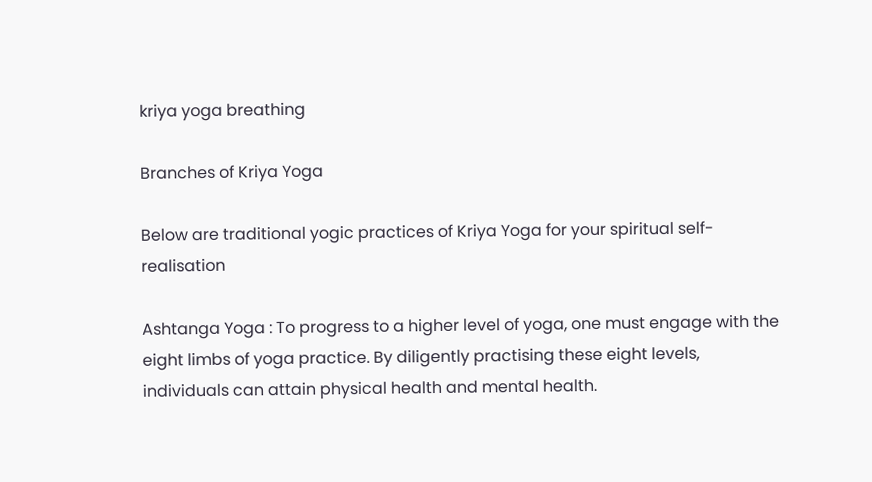kriya yoga breathing

Branches of Kriya Yoga

Below are traditional yogic practices of Kriya Yoga for your spiritual self-realisation

Ashtanga Yoga : To progress to a higher level of yoga, one must engage with the eight limbs of yoga practice. By diligently practising these eight levels, individuals can attain physical health and mental health.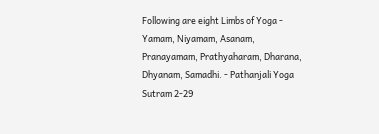Following are eight Limbs of Yoga - Yamam, Niyamam, Asanam, Pranayamam, Prathyaharam, Dharana, Dhyanam, Samadhi. - Pathanjali Yoga Sutram 2-29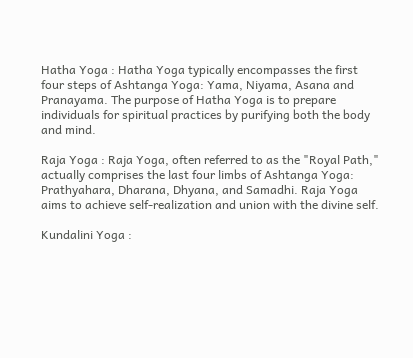Hatha Yoga : Hatha Yoga typically encompasses the first four steps of Ashtanga Yoga: Yama, Niyama, Asana and Pranayama. The purpose of Hatha Yoga is to prepare individuals for spiritual practices by purifying both the body and mind.

Raja Yoga : Raja Yoga, often referred to as the "Royal Path," actually comprises the last four limbs of Ashtanga Yoga: Prathyahara, Dharana, Dhyana, and Samadhi. Raja Yoga aims to achieve self-realization and union with the divine self.

Kundalini Yoga :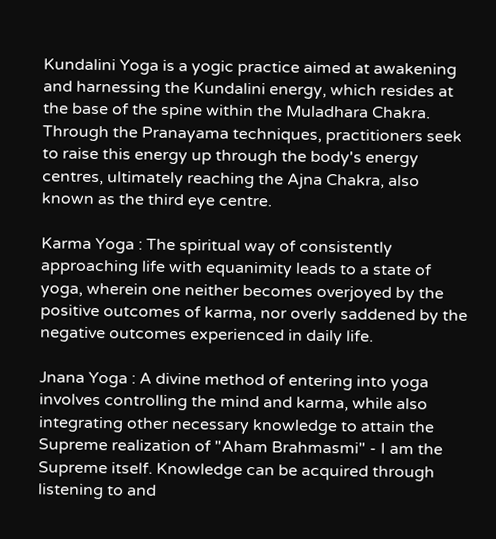Kundalini Yoga is a yogic practice aimed at awakening and harnessing the Kundalini energy, which resides at the base of the spine within the Muladhara Chakra. Through the Pranayama techniques, practitioners seek to raise this energy up through the body's energy centres, ultimately reaching the Ajna Chakra, also known as the third eye centre.

Karma Yoga : The spiritual way of consistently approaching life with equanimity leads to a state of yoga, wherein one neither becomes overjoyed by the positive outcomes of karma, nor overly saddened by the negative outcomes experienced in daily life.

Jnana Yoga : A divine method of entering into yoga involves controlling the mind and karma, while also integrating other necessary knowledge to attain the Supreme realization of "Aham Brahmasmi" - I am the Supreme itself. Knowledge can be acquired through listening to and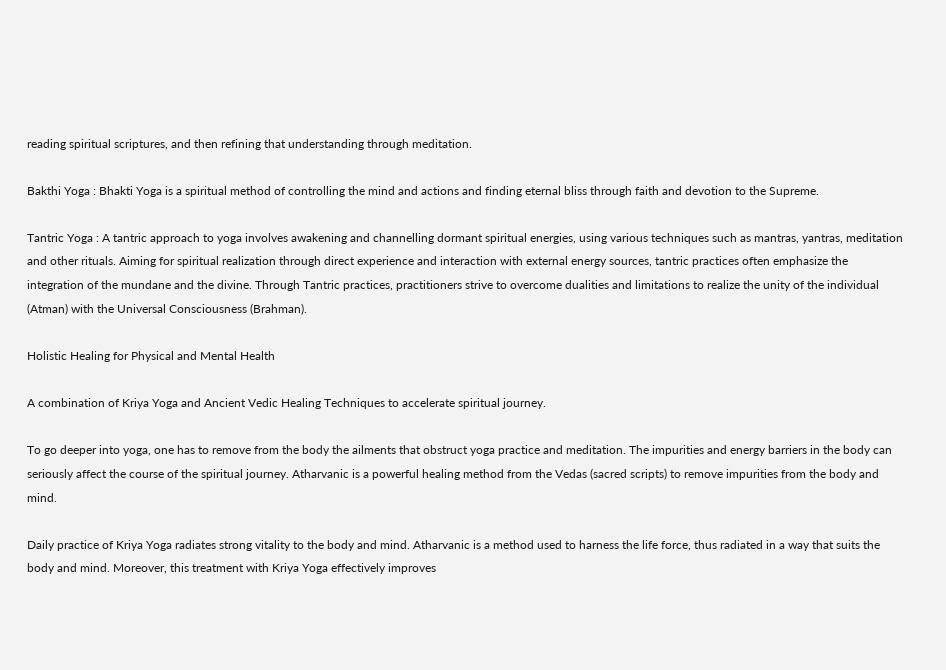reading spiritual scriptures, and then refining that understanding through meditation.

Bakthi Yoga : Bhakti Yoga is a spiritual method of controlling the mind and actions and finding eternal bliss through faith and devotion to the Supreme.

Tantric Yoga : A tantric approach to yoga involves awakening and channelling dormant spiritual energies, using various techniques such as mantras, yantras, meditation and other rituals. Aiming for spiritual realization through direct experience and interaction with external energy sources, tantric practices often emphasize the integration of the mundane and the divine. Through Tantric practices, practitioners strive to overcome dualities and limitations to realize the unity of the individual (Atman) with the Universal Consciousness (Brahman).

Holistic Healing for Physical and Mental Health

A combination of Kriya Yoga and Ancient Vedic Healing Techniques to accelerate spiritual journey.

To go deeper into yoga, one has to remove from the body the ailments that obstruct yoga practice and meditation. The impurities and energy barriers in the body can seriously affect the course of the spiritual journey. Atharvanic is a powerful healing method from the Vedas (sacred scripts) to remove impurities from the body and mind.

Daily practice of Kriya Yoga radiates strong vitality to the body and mind. Atharvanic is a method used to harness the life force, thus radiated in a way that suits the body and mind. Moreover, this treatment with Kriya Yoga effectively improves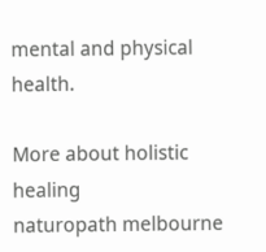mental and physical health.

More about holistic healing
naturopath melbourne